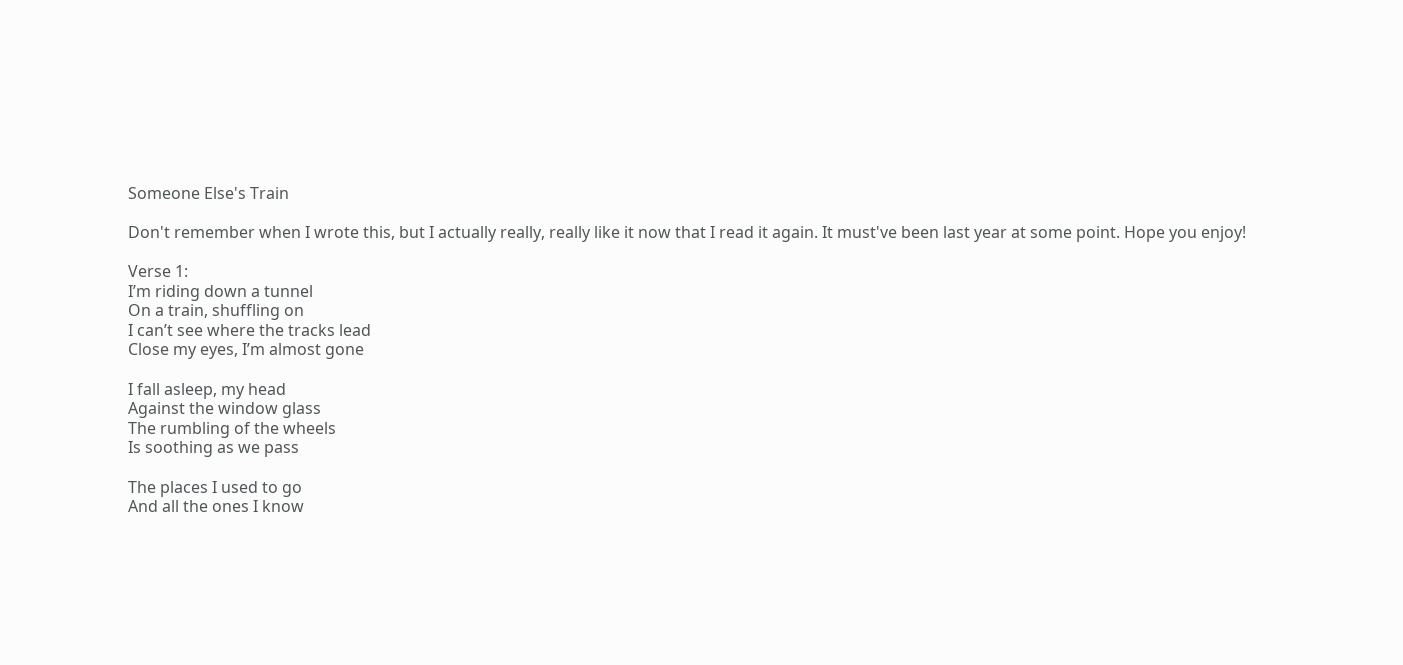Someone Else's Train

Don't remember when I wrote this, but I actually really, really like it now that I read it again. It must've been last year at some point. Hope you enjoy!

Verse 1:
I’m riding down a tunnel
On a train, shuffling on
I can’t see where the tracks lead
Close my eyes, I’m almost gone

I fall asleep, my head
Against the window glass
The rumbling of the wheels
Is soothing as we pass

The places I used to go
And all the ones I know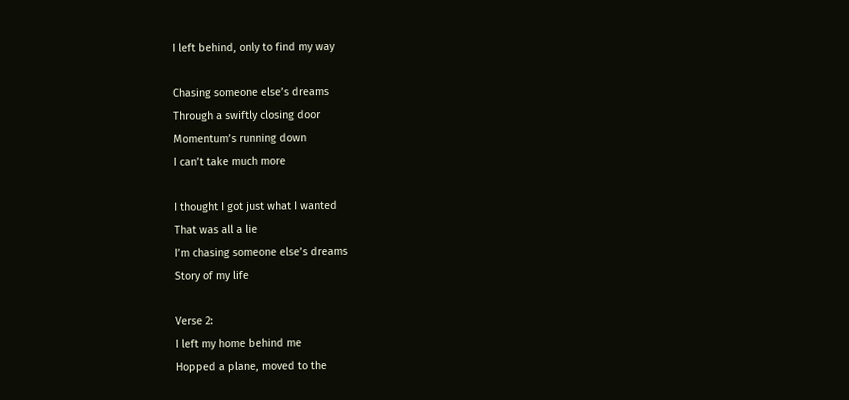I left behind, only to find my way

Chasing someone else’s dreams
Through a swiftly closing door
Momentum’s running down
I can’t take much more

I thought I got just what I wanted
That was all a lie
I’m chasing someone else’s dreams
Story of my life

Verse 2:
I left my home behind me
Hopped a plane, moved to the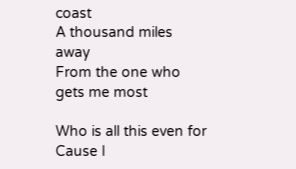coast
A thousand miles away
From the one who gets me most

Who is all this even for
Cause I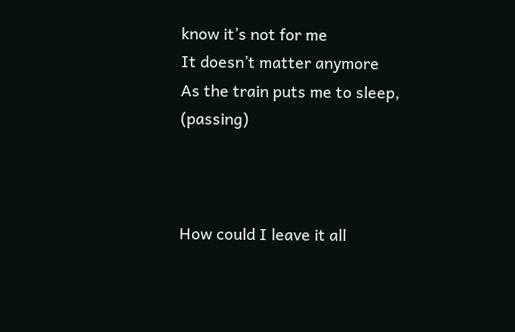know it’s not for me
It doesn’t matter anymore
As the train puts me to sleep, (passing)



How could I leave it all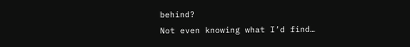behind?
Not even knowing what I’d find…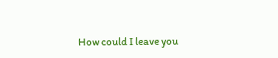How could I leave you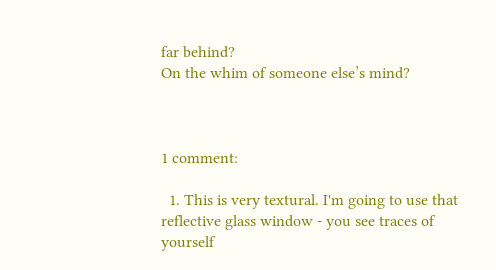far behind?
On the whim of someone else’s mind?



1 comment:

  1. This is very textural. I'm going to use that reflective glass window - you see traces of yourself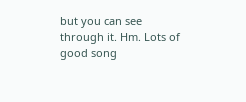but you can see through it. Hm. Lots of good song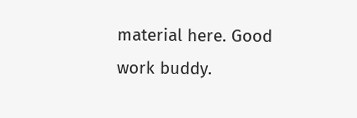material here. Good work buddy.